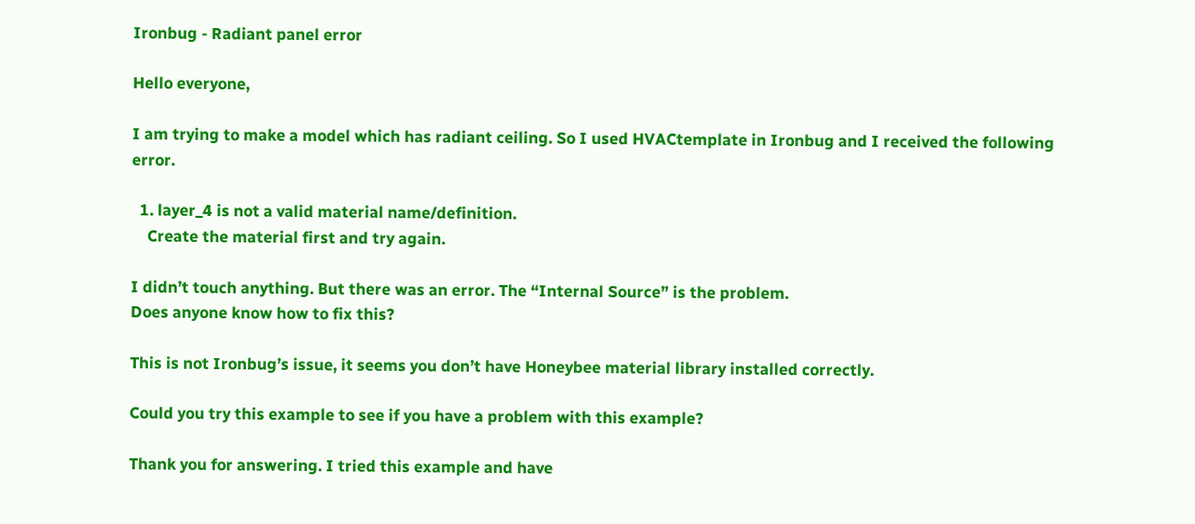Ironbug - Radiant panel error

Hello everyone,

I am trying to make a model which has radiant ceiling. So I used HVACtemplate in Ironbug and I received the following error.

  1. layer_4 is not a valid material name/definition.
    Create the material first and try again.

I didn’t touch anything. But there was an error. The “Internal Source” is the problem.
Does anyone know how to fix this?

This is not Ironbug’s issue, it seems you don’t have Honeybee material library installed correctly.

Could you try this example to see if you have a problem with this example?

Thank you for answering. I tried this example and have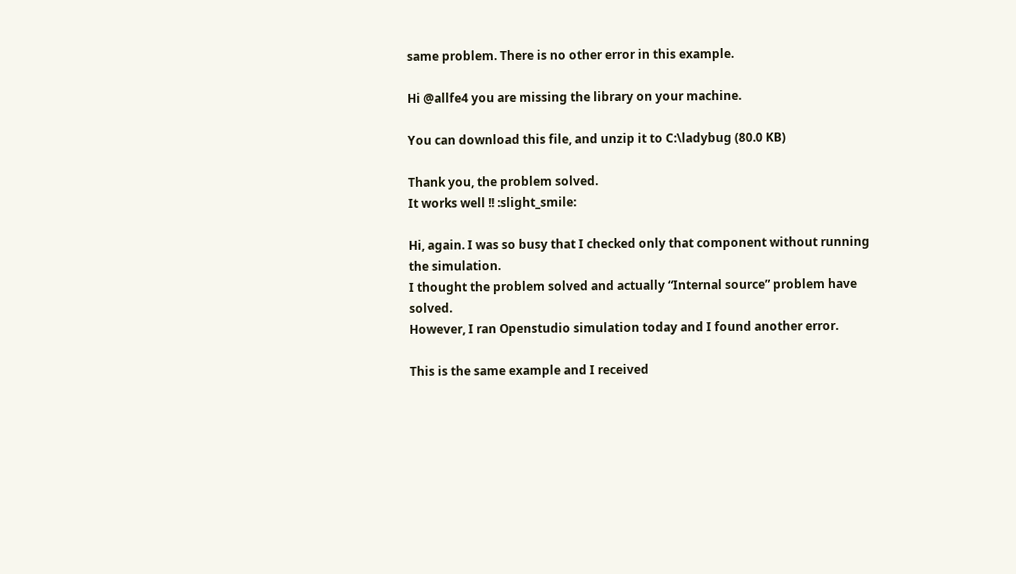same problem. There is no other error in this example.

Hi @allfe4 you are missing the library on your machine.

You can download this file, and unzip it to C:\ladybug (80.0 KB)

Thank you, the problem solved.
It works well !! :slight_smile:

Hi, again. I was so busy that I checked only that component without running the simulation.
I thought the problem solved and actually “Internal source” problem have solved.
However, I ran Openstudio simulation today and I found another error.

This is the same example and I received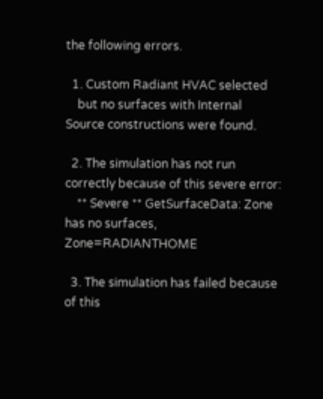the following errors.

  1. Custom Radiant HVAC selected
    but no surfaces with Internal Source constructions were found.

  2. The simulation has not run correctly because of this severe error:
    ** Severe ** GetSurfaceData: Zone has no surfaces, Zone=RADIANTHOME

  3. The simulation has failed because of this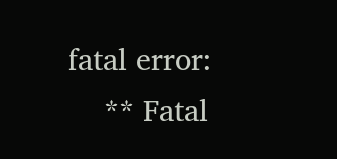fatal error:
    ** Fatal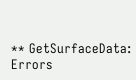** GetSurfaceData: Errors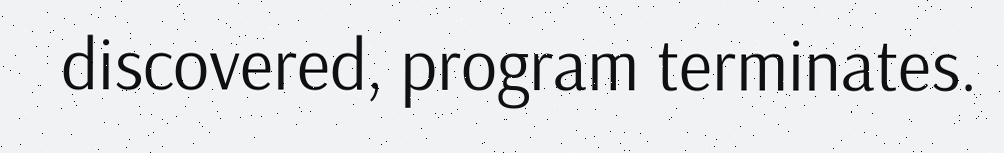discovered, program terminates.